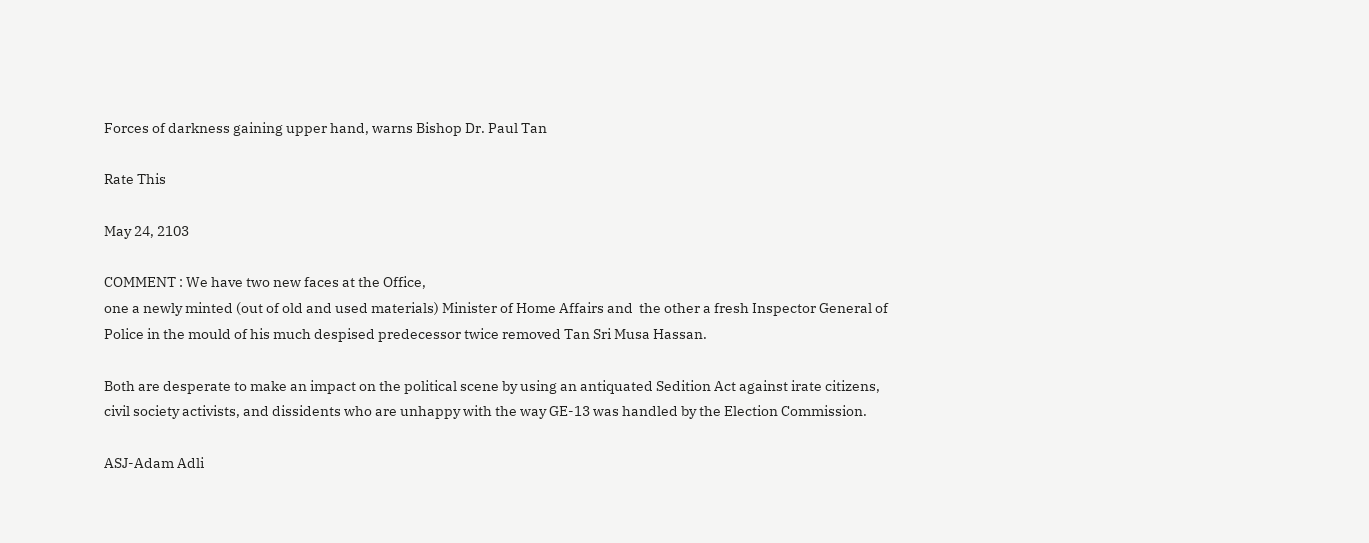Forces of darkness gaining upper hand, warns Bishop Dr. Paul Tan

Rate This

May 24, 2103

COMMENT : We have two new faces at the Office,
one a newly minted (out of old and used materials) Minister of Home Affairs and  the other a fresh Inspector General of Police in the mould of his much despised predecessor twice removed Tan Sri Musa Hassan.

Both are desperate to make an impact on the political scene by using an antiquated Sedition Act against irate citizens, civil society activists, and dissidents who are unhappy with the way GE-13 was handled by the Election Commission.

ASJ-Adam Adli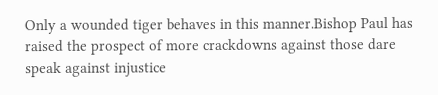Only a wounded tiger behaves in this manner.Bishop Paul has raised the prospect of more crackdowns against those dare speak against injustice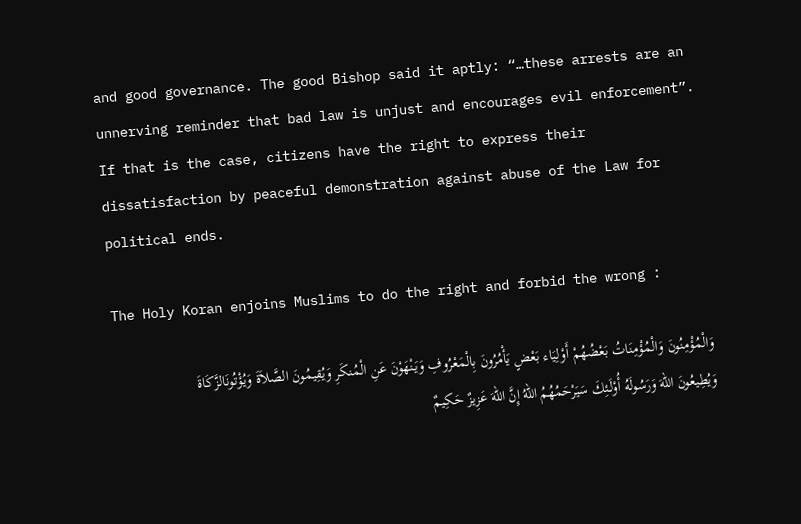and good governance. The good Bishop said it aptly: “…these arrests are an unnerving reminder that bad law is unjust and encourages evil enforcement”. If that is the case, citizens have the right to express their dissatisfaction by peaceful demonstration against abuse of the Law for political ends.

The Holy Koran enjoins Muslims to do the right and forbid the wrong :

وَالْمُؤْمِنُونَ وَالْمُؤْمِنَاتُ بَعْضُهُمْ أَوْلِيَاء بَعْضٍ يَأْمُرُونَ بِالْمَعْرُوفِ وَيَنْهَوْنَ عَنِ الْمُنكَرِ وَيُقِيمُونَ الصَّلاَةَ وَيُؤْتُونَالزَّكَاةَ وَيُطِيعُونَ اللّهَ وَرَسُولَهُ أُوْلَـئِكَ سَيَرْحَمُهُمُ اللّهُ إِنَّ اللّهَ عَزِيزٌ حَكِيمٌ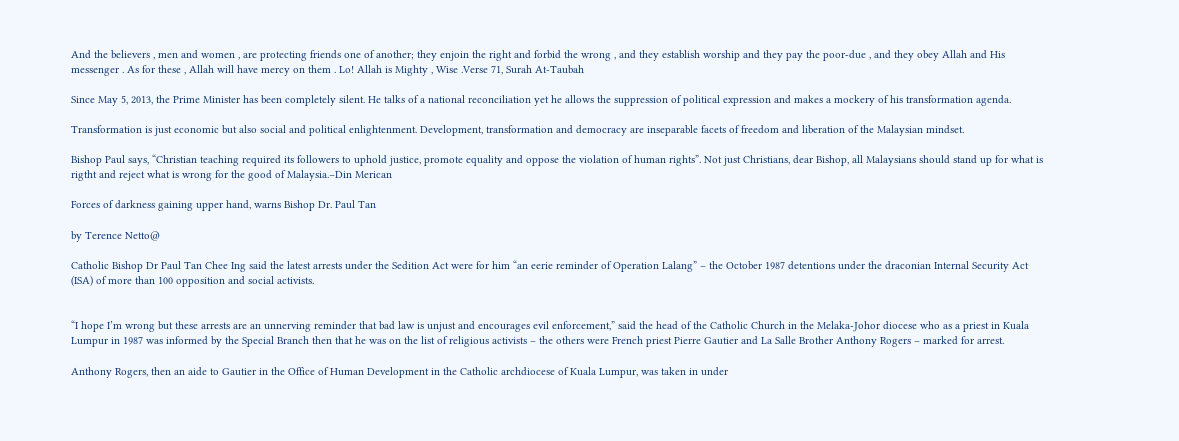And the believers , men and women , are protecting friends one of another; they enjoin the right and forbid the wrong , and they establish worship and they pay the poor-due , and they obey Allah and His messenger . As for these , Allah will have mercy on them . Lo! Allah is Mighty , Wise .Verse 71, Surah At-Taubah

Since May 5, 2013, the Prime Minister has been completely silent. He talks of a national reconciliation yet he allows the suppression of political expression and makes a mockery of his transformation agenda.

Transformation is just economic but also social and political enlightenment. Development, transformation and democracy are inseparable facets of freedom and liberation of the Malaysian mindset.

Bishop Paul says, “Christian teaching required its followers to uphold justice, promote equality and oppose the violation of human rights”. Not just Christians, dear Bishop, all Malaysians should stand up for what is rigtht and reject what is wrong for the good of Malaysia.–Din Merican

Forces of darkness gaining upper hand, warns Bishop Dr. Paul Tan

by Terence Netto@

Catholic Bishop Dr Paul Tan Chee Ing said the latest arrests under the Sedition Act were for him “an eerie reminder of Operation Lalang” – the October 1987 detentions under the draconian Internal Security Act (ISA) of more than 100 opposition and social activists.


“I hope I’m wrong but these arrests are an unnerving reminder that bad law is unjust and encourages evil enforcement,” said the head of the Catholic Church in the Melaka-Johor diocese who as a priest in Kuala Lumpur in 1987 was informed by the Special Branch then that he was on the list of religious activists – the others were French priest Pierre Gautier and La Salle Brother Anthony Rogers – marked for arrest.

Anthony Rogers, then an aide to Gautier in the Office of Human Development in the Catholic archdiocese of Kuala Lumpur, was taken in under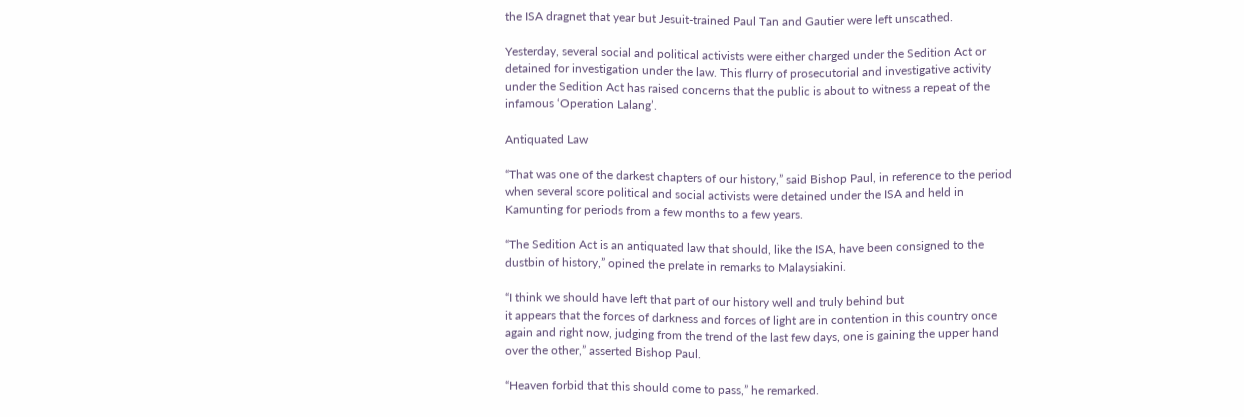the ISA dragnet that year but Jesuit-trained Paul Tan and Gautier were left unscathed.

Yesterday, several social and political activists were either charged under the Sedition Act or detained for investigation under the law. This flurry of prosecutorial and investigative activity under the Sedition Act has raised concerns that the public is about to witness a repeat of the infamous ‘Operation Lalang’.

Antiquated Law

“That was one of the darkest chapters of our history,” said Bishop Paul, in reference to the period when several score political and social activists were detained under the ISA and held in Kamunting for periods from a few months to a few years.

“The Sedition Act is an antiquated law that should, like the ISA, have been consigned to the dustbin of history,” opined the prelate in remarks to Malaysiakini.

“I think we should have left that part of our history well and truly behind but
it appears that the forces of darkness and forces of light are in contention in this country once again and right now, judging from the trend of the last few days, one is gaining the upper hand over the other,” asserted Bishop Paul.

“Heaven forbid that this should come to pass,” he remarked.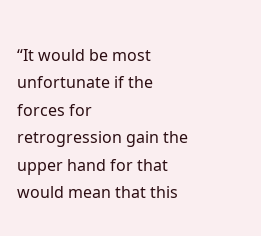“It would be most unfortunate if the forces for retrogression gain the upper hand for that would mean that this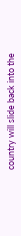country will slide back into the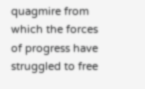quagmire from which the forces of progress have struggled to free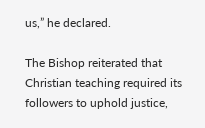us,” he declared.

The Bishop reiterated that Christian teaching required its followers to uphold justice,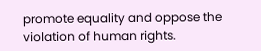promote equality and oppose the violation of human rights.